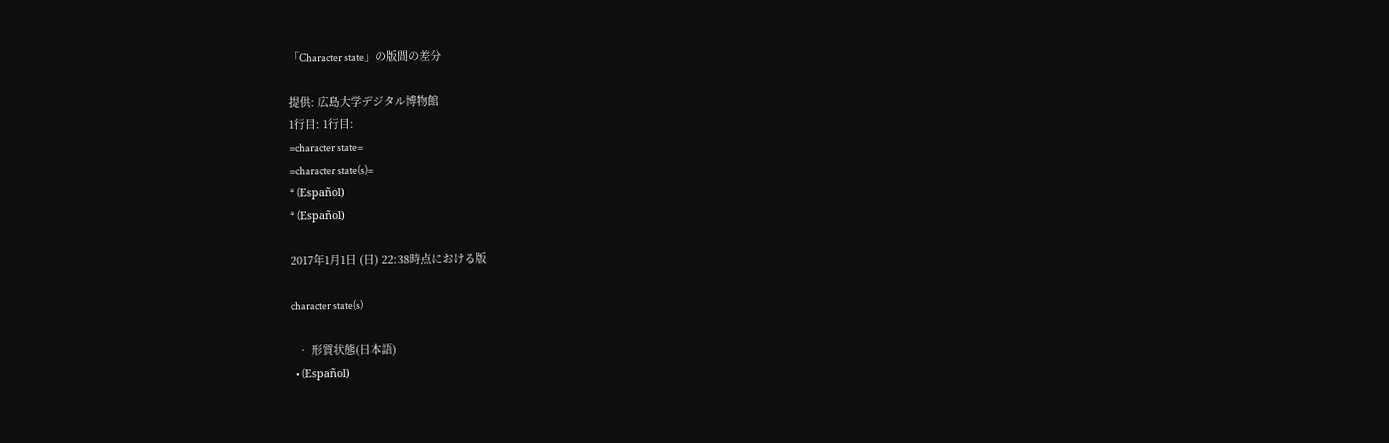「Character state」の版間の差分

提供: 広島大学デジタル博物館
1行目: 1行目:
=character state=
=character state(s)=
* (Español)
* (Español)

2017年1月1日 (日) 22:38時点における版

character state(s)

  • 形質状態(日本語)
  • (Español)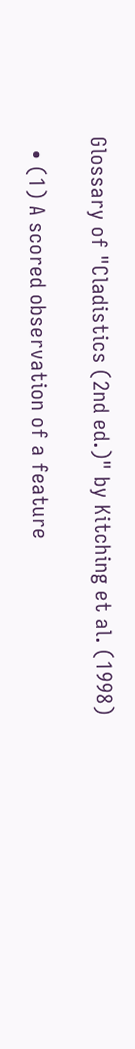Glossary of "Cladistics (2nd ed.)" by Kitching et al. (1998)

  • (1) A scored observation of a feature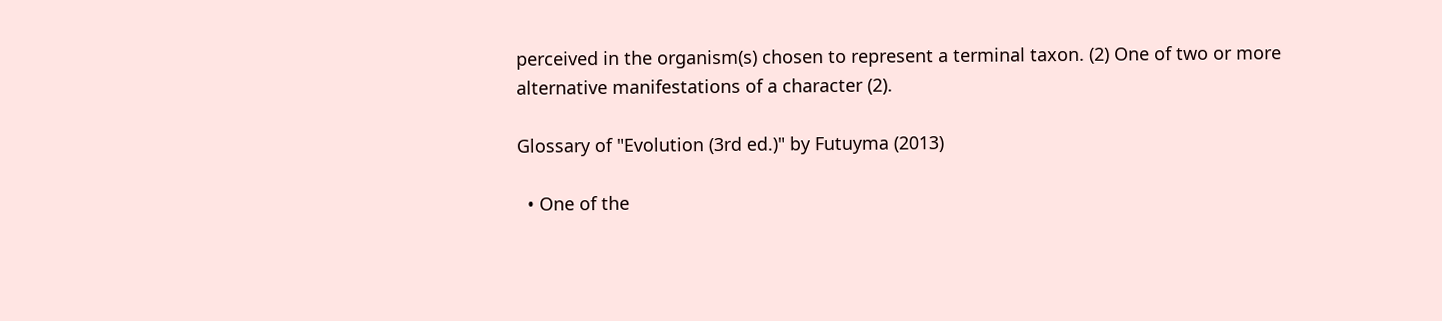perceived in the organism(s) chosen to represent a terminal taxon. (2) One of two or more alternative manifestations of a character (2).

Glossary of "Evolution (3rd ed.)" by Futuyma (2013)

  • One of the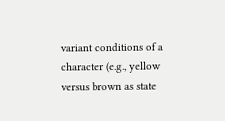variant conditions of a character (e.g., yellow versus brown as state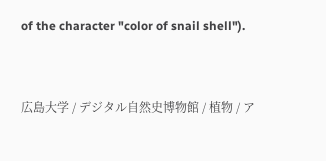of the character "color of snail shell").


広島大学 / デジタル自然史博物館 / 植物 / ア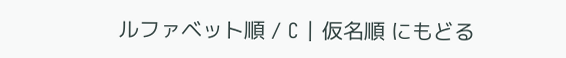ルファベット順 / C | 仮名順 にもどる